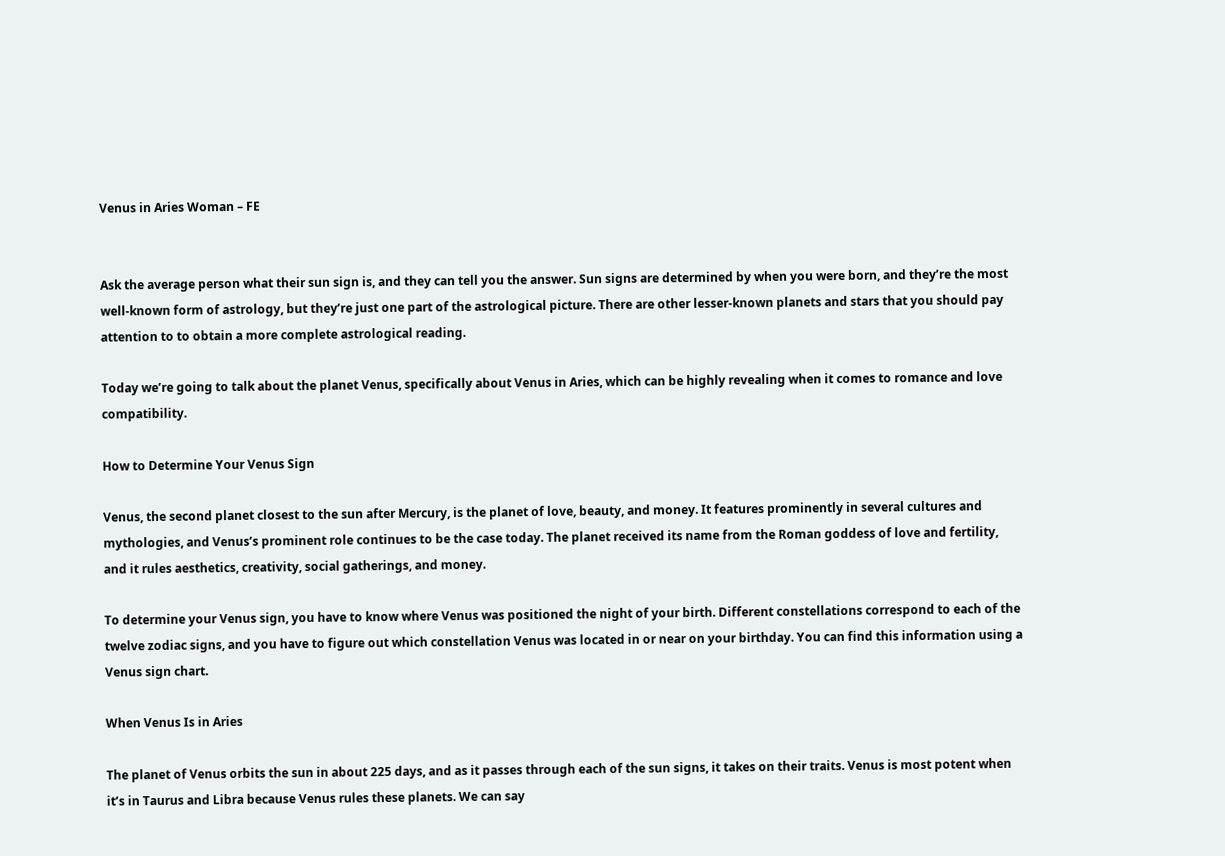Venus in Aries Woman – FE


Ask the average person what their sun sign is, and they can tell you the answer. Sun signs are determined by when you were born, and they’re the most well-known form of astrology, but they’re just one part of the astrological picture. There are other lesser-known planets and stars that you should pay attention to to obtain a more complete astrological reading.

Today we’re going to talk about the planet Venus, specifically about Venus in Aries, which can be highly revealing when it comes to romance and love compatibility.

How to Determine Your Venus Sign

Venus, the second planet closest to the sun after Mercury, is the planet of love, beauty, and money. It features prominently in several cultures and mythologies, and Venus’s prominent role continues to be the case today. The planet received its name from the Roman goddess of love and fertility, and it rules aesthetics, creativity, social gatherings, and money.

To determine your Venus sign, you have to know where Venus was positioned the night of your birth. Different constellations correspond to each of the twelve zodiac signs, and you have to figure out which constellation Venus was located in or near on your birthday. You can find this information using a Venus sign chart.

When Venus Is in Aries

The planet of Venus orbits the sun in about 225 days, and as it passes through each of the sun signs, it takes on their traits. Venus is most potent when it’s in Taurus and Libra because Venus rules these planets. We can say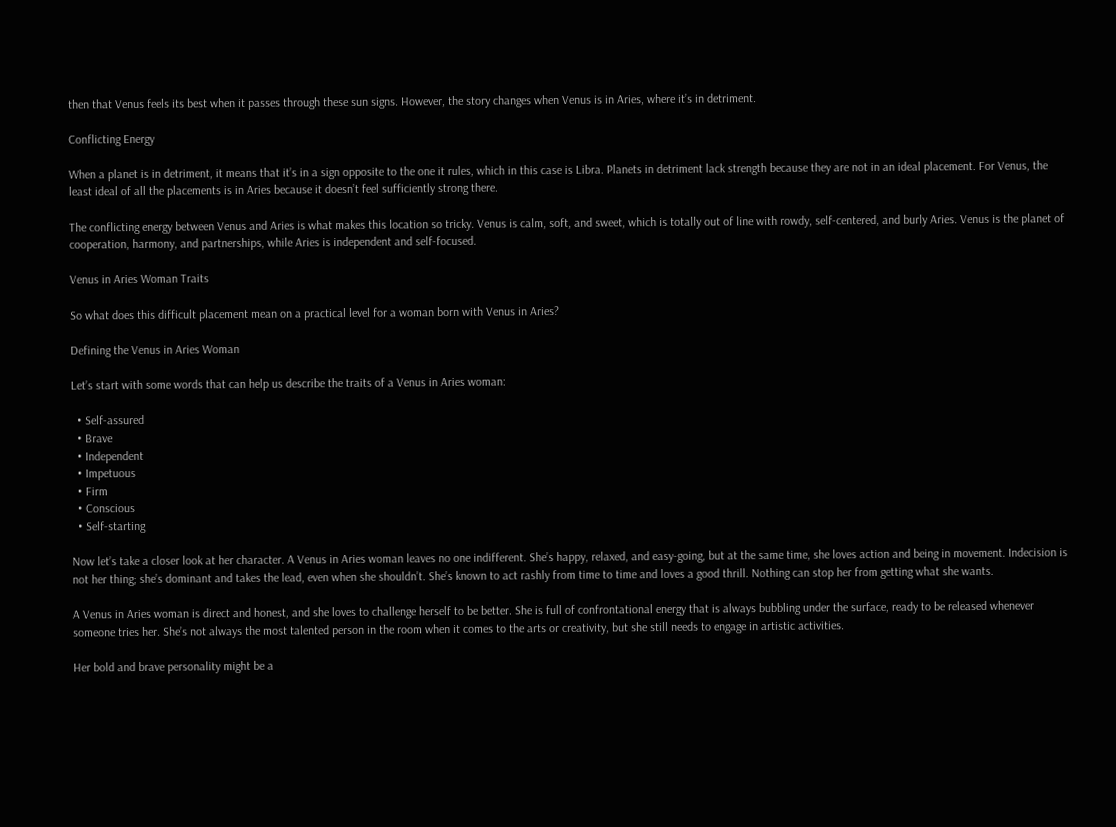then that Venus feels its best when it passes through these sun signs. However, the story changes when Venus is in Aries, where it’s in detriment.

Conflicting Energy

When a planet is in detriment, it means that it’s in a sign opposite to the one it rules, which in this case is Libra. Planets in detriment lack strength because they are not in an ideal placement. For Venus, the least ideal of all the placements is in Aries because it doesn’t feel sufficiently strong there.

The conflicting energy between Venus and Aries is what makes this location so tricky. Venus is calm, soft, and sweet, which is totally out of line with rowdy, self-centered, and burly Aries. Venus is the planet of cooperation, harmony, and partnerships, while Aries is independent and self-focused.

Venus in Aries Woman Traits

So what does this difficult placement mean on a practical level for a woman born with Venus in Aries?

Defining the Venus in Aries Woman

Let’s start with some words that can help us describe the traits of a Venus in Aries woman:

  • Self-assured
  • Brave
  • Independent
  • Impetuous
  • Firm
  • Conscious
  • Self-starting

Now let’s take a closer look at her character. A Venus in Aries woman leaves no one indifferent. She’s happy, relaxed, and easy-going, but at the same time, she loves action and being in movement. Indecision is not her thing; she’s dominant and takes the lead, even when she shouldn’t. She’s known to act rashly from time to time and loves a good thrill. Nothing can stop her from getting what she wants.

A Venus in Aries woman is direct and honest, and she loves to challenge herself to be better. She is full of confrontational energy that is always bubbling under the surface, ready to be released whenever someone tries her. She’s not always the most talented person in the room when it comes to the arts or creativity, but she still needs to engage in artistic activities.

Her bold and brave personality might be a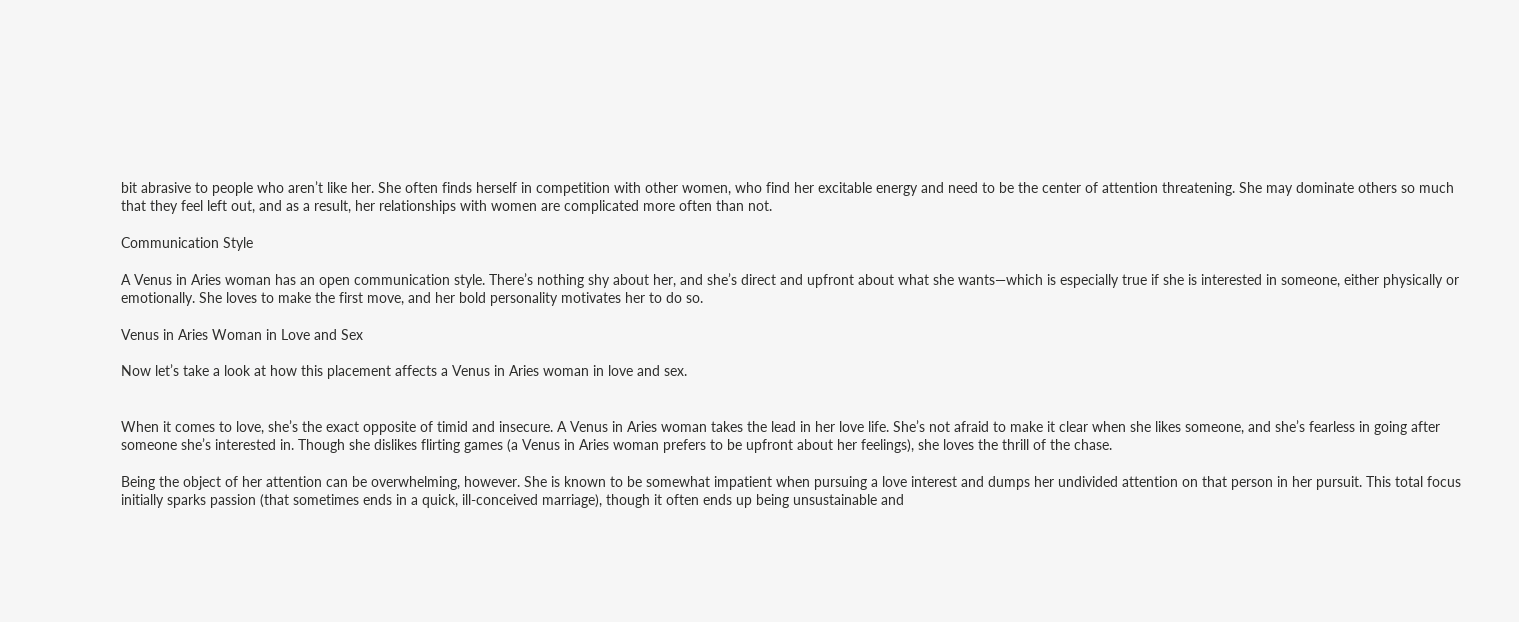bit abrasive to people who aren’t like her. She often finds herself in competition with other women, who find her excitable energy and need to be the center of attention threatening. She may dominate others so much that they feel left out, and as a result, her relationships with women are complicated more often than not.

Communication Style

A Venus in Aries woman has an open communication style. There’s nothing shy about her, and she’s direct and upfront about what she wants—which is especially true if she is interested in someone, either physically or emotionally. She loves to make the first move, and her bold personality motivates her to do so.

Venus in Aries Woman in Love and Sex

Now let’s take a look at how this placement affects a Venus in Aries woman in love and sex.


When it comes to love, she’s the exact opposite of timid and insecure. A Venus in Aries woman takes the lead in her love life. She’s not afraid to make it clear when she likes someone, and she’s fearless in going after someone she’s interested in. Though she dislikes flirting games (a Venus in Aries woman prefers to be upfront about her feelings), she loves the thrill of the chase.

Being the object of her attention can be overwhelming, however. She is known to be somewhat impatient when pursuing a love interest and dumps her undivided attention on that person in her pursuit. This total focus initially sparks passion (that sometimes ends in a quick, ill-conceived marriage), though it often ends up being unsustainable and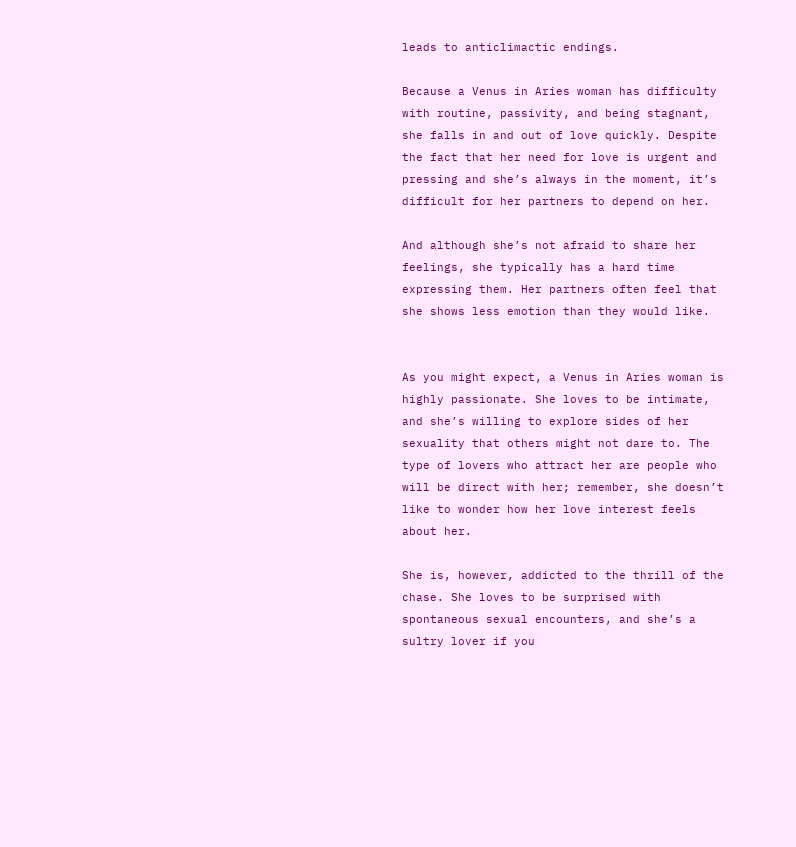leads to anticlimactic endings.

Because a Venus in Aries woman has difficulty with routine, passivity, and being stagnant, she falls in and out of love quickly. Despite the fact that her need for love is urgent and pressing and she’s always in the moment, it’s difficult for her partners to depend on her.

And although she’s not afraid to share her feelings, she typically has a hard time expressing them. Her partners often feel that she shows less emotion than they would like.


As you might expect, a Venus in Aries woman is highly passionate. She loves to be intimate, and she’s willing to explore sides of her sexuality that others might not dare to. The type of lovers who attract her are people who will be direct with her; remember, she doesn’t like to wonder how her love interest feels about her.

She is, however, addicted to the thrill of the chase. She loves to be surprised with spontaneous sexual encounters, and she’s a sultry lover if you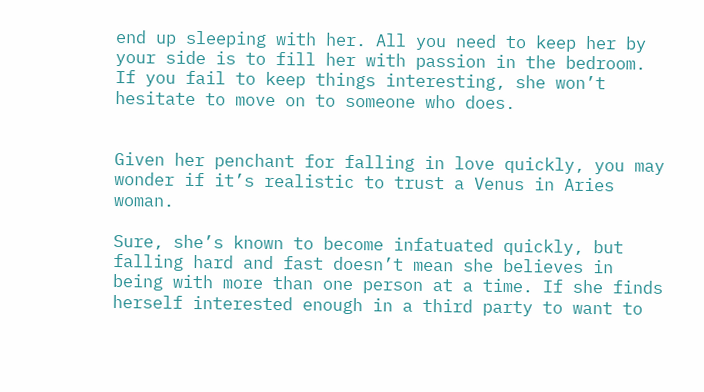end up sleeping with her. All you need to keep her by your side is to fill her with passion in the bedroom. If you fail to keep things interesting, she won’t hesitate to move on to someone who does.


Given her penchant for falling in love quickly, you may wonder if it’s realistic to trust a Venus in Aries woman.

Sure, she’s known to become infatuated quickly, but falling hard and fast doesn’t mean she believes in being with more than one person at a time. If she finds herself interested enough in a third party to want to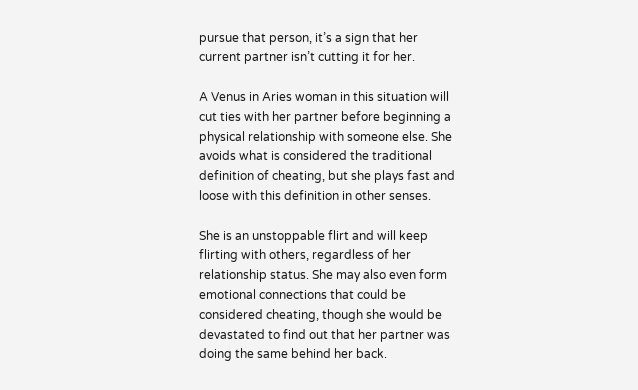pursue that person, it’s a sign that her current partner isn’t cutting it for her.

A Venus in Aries woman in this situation will cut ties with her partner before beginning a physical relationship with someone else. She avoids what is considered the traditional definition of cheating, but she plays fast and loose with this definition in other senses.

She is an unstoppable flirt and will keep flirting with others, regardless of her relationship status. She may also even form emotional connections that could be considered cheating, though she would be devastated to find out that her partner was doing the same behind her back.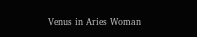Venus in Aries Woman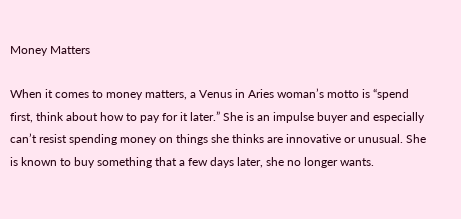Money Matters

When it comes to money matters, a Venus in Aries woman’s motto is “spend first, think about how to pay for it later.” She is an impulse buyer and especially can’t resist spending money on things she thinks are innovative or unusual. She is known to buy something that a few days later, she no longer wants.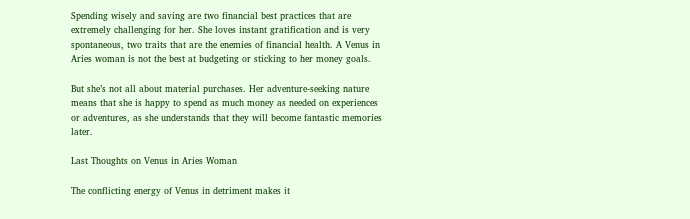Spending wisely and saving are two financial best practices that are extremely challenging for her. She loves instant gratification and is very spontaneous, two traits that are the enemies of financial health. A Venus in Aries woman is not the best at budgeting or sticking to her money goals.

But she’s not all about material purchases. Her adventure-seeking nature means that she is happy to spend as much money as needed on experiences or adventures, as she understands that they will become fantastic memories later.

Last Thoughts on Venus in Aries Woman

The conflicting energy of Venus in detriment makes it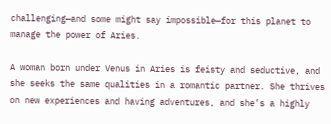challenging—and some might say impossible—for this planet to manage the power of Aries.

A woman born under Venus in Aries is feisty and seductive, and she seeks the same qualities in a romantic partner. She thrives on new experiences and having adventures, and she’s a highly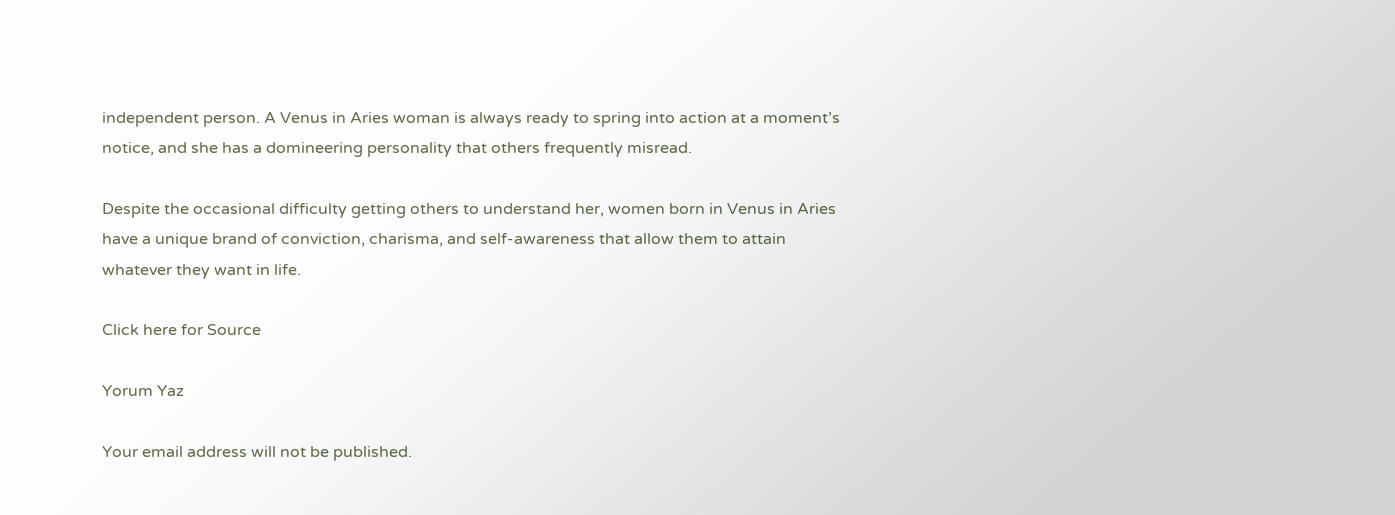independent person. A Venus in Aries woman is always ready to spring into action at a moment’s notice, and she has a domineering personality that others frequently misread.

Despite the occasional difficulty getting others to understand her, women born in Venus in Aries have a unique brand of conviction, charisma, and self-awareness that allow them to attain whatever they want in life.

Click here for Source

Yorum Yaz

Your email address will not be published.